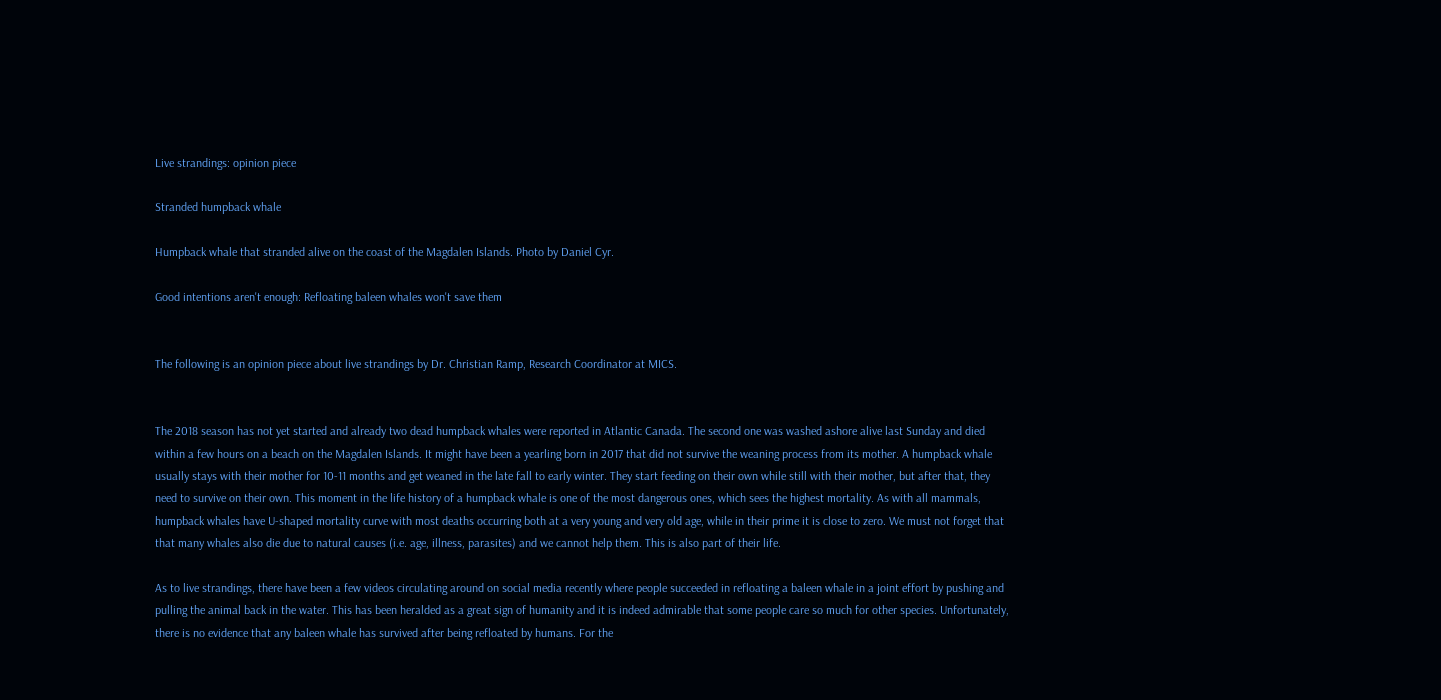Live strandings: opinion piece

Stranded humpback whale

Humpback whale that stranded alive on the coast of the Magdalen Islands. Photo by Daniel Cyr.

Good intentions aren't enough: Refloating baleen whales won't save them


The following is an opinion piece about live strandings by Dr. Christian Ramp, Research Coordinator at MICS.


The 2018 season has not yet started and already two dead humpback whales were reported in Atlantic Canada. The second one was washed ashore alive last Sunday and died within a few hours on a beach on the Magdalen Islands. It might have been a yearling born in 2017 that did not survive the weaning process from its mother. A humpback whale usually stays with their mother for 10-11 months and get weaned in the late fall to early winter. They start feeding on their own while still with their mother, but after that, they need to survive on their own. This moment in the life history of a humpback whale is one of the most dangerous ones, which sees the highest mortality. As with all mammals, humpback whales have U-shaped mortality curve with most deaths occurring both at a very young and very old age, while in their prime it is close to zero. We must not forget that that many whales also die due to natural causes (i.e. age, illness, parasites) and we cannot help them. This is also part of their life.

As to live strandings, there have been a few videos circulating around on social media recently where people succeeded in refloating a baleen whale in a joint effort by pushing and pulling the animal back in the water. This has been heralded as a great sign of humanity and it is indeed admirable that some people care so much for other species. Unfortunately, there is no evidence that any baleen whale has survived after being refloated by humans. For the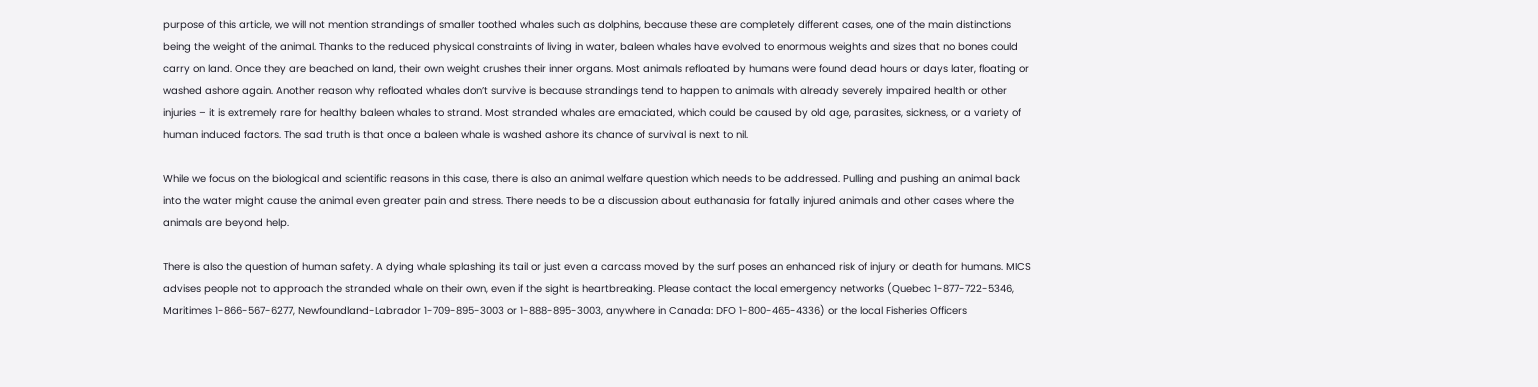purpose of this article, we will not mention strandings of smaller toothed whales such as dolphins, because these are completely different cases, one of the main distinctions being the weight of the animal. Thanks to the reduced physical constraints of living in water, baleen whales have evolved to enormous weights and sizes that no bones could carry on land. Once they are beached on land, their own weight crushes their inner organs. Most animals refloated by humans were found dead hours or days later, floating or washed ashore again. Another reason why refloated whales don’t survive is because strandings tend to happen to animals with already severely impaired health or other injuries – it is extremely rare for healthy baleen whales to strand. Most stranded whales are emaciated, which could be caused by old age, parasites, sickness, or a variety of human induced factors. The sad truth is that once a baleen whale is washed ashore its chance of survival is next to nil.

While we focus on the biological and scientific reasons in this case, there is also an animal welfare question which needs to be addressed. Pulling and pushing an animal back into the water might cause the animal even greater pain and stress. There needs to be a discussion about euthanasia for fatally injured animals and other cases where the animals are beyond help.

There is also the question of human safety. A dying whale splashing its tail or just even a carcass moved by the surf poses an enhanced risk of injury or death for humans. MICS advises people not to approach the stranded whale on their own, even if the sight is heartbreaking. Please contact the local emergency networks (Quebec 1-877-722-5346, Maritimes 1-866-567-6277, Newfoundland-Labrador 1-709-895-3003 or 1-888-895-3003, anywhere in Canada: DFO 1-800-465-4336) or the local Fisheries Officers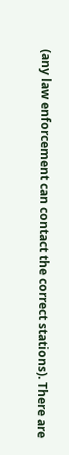(any law enforcement can contact the correct stations). There are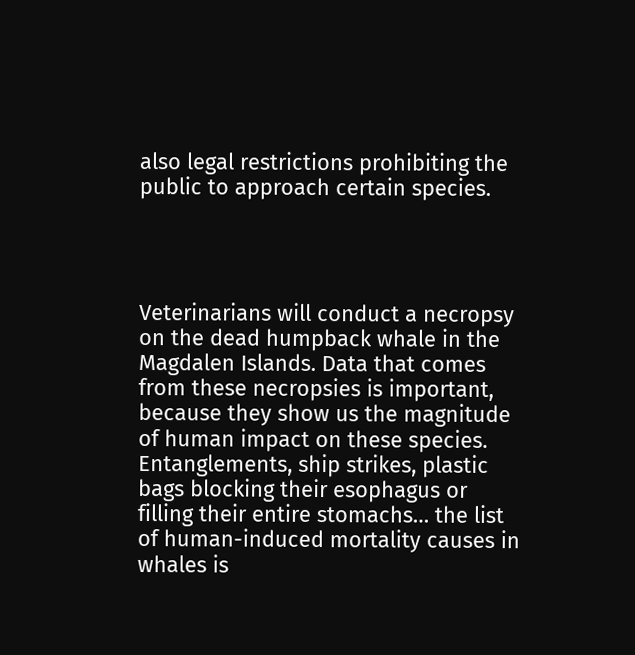also legal restrictions prohibiting the public to approach certain species.




Veterinarians will conduct a necropsy on the dead humpback whale in the Magdalen Islands. Data that comes from these necropsies is important, because they show us the magnitude of human impact on these species. Entanglements, ship strikes, plastic bags blocking their esophagus or filling their entire stomachs… the list of human-induced mortality causes in whales is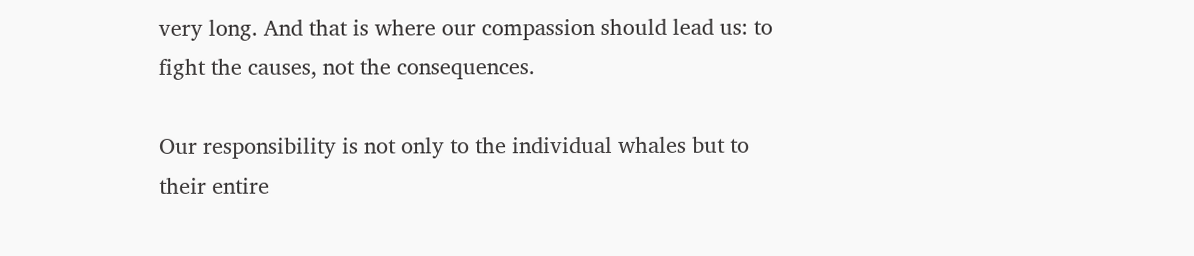very long. And that is where our compassion should lead us: to fight the causes, not the consequences.

Our responsibility is not only to the individual whales but to their entire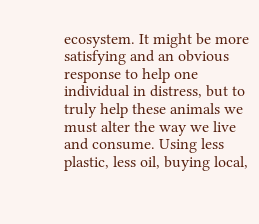ecosystem. It might be more satisfying and an obvious response to help one individual in distress, but to truly help these animals we must alter the way we live and consume. Using less plastic, less oil, buying local,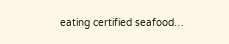eating certified seafood…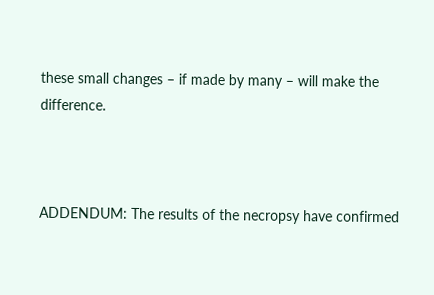these small changes – if made by many – will make the difference.



ADDENDUM: The results of the necropsy have confirmed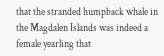that the stranded humpback whale in the Magdalen Islands was indeed a female yearling that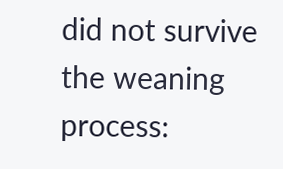did not survive the weaning process: